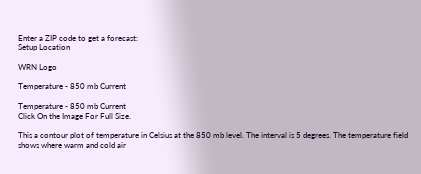Enter a ZIP code to get a forecast:
Setup Location

WRN Logo

Temperature - 850 mb Current

Temperature - 850 mb Current
Click On the Image For Full Size.

This a contour plot of temperature in Celsius at the 850 mb level. The interval is 5 degrees. The temperature field shows where warm and cold air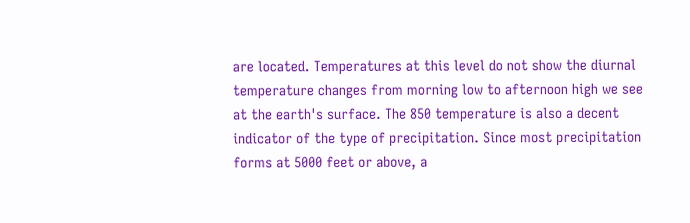are located. Temperatures at this level do not show the diurnal temperature changes from morning low to afternoon high we see at the earth's surface. The 850 temperature is also a decent indicator of the type of precipitation. Since most precipitation forms at 5000 feet or above, a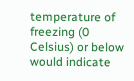temperature of freezing (0 Celsius) or below would indicate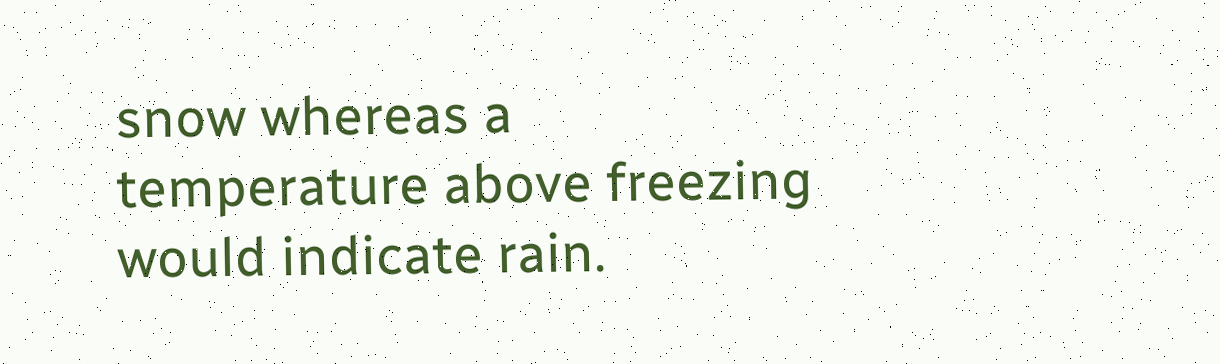snow whereas a temperature above freezing would indicate rain.